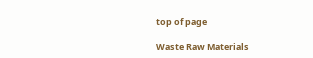top of page

Waste Raw Materials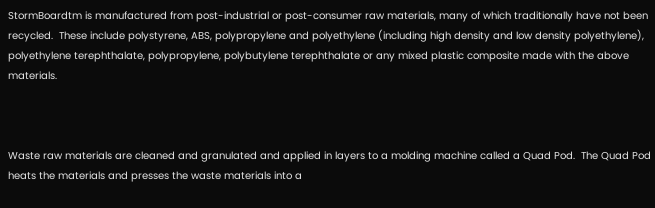StormBoardtm is manufactured from post-industrial or post-consumer raw materials, many of which traditionally have not been recycled.  These include polystyrene, ABS, polypropylene and polyethylene (including high density and low density polyethylene), polyethylene terephthalate, polypropylene, polybutylene terephthalate or any mixed plastic composite made with the above materials.



Waste raw materials are cleaned and granulated and applied in layers to a molding machine called a Quad Pod.  The Quad Pod heats the materials and presses the waste materials into a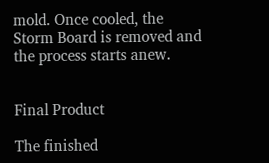mold. Once cooled, the Storm Board is removed and the process starts anew.


Final Product

The finished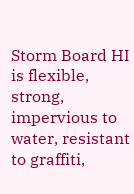Storm Board HI is flexible, strong, impervious to water, resistant to graffiti,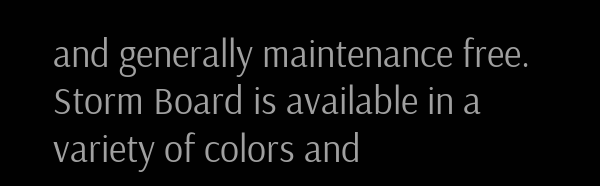and generally maintenance free.  Storm Board is available in a variety of colors and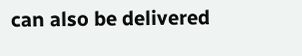can also be delivered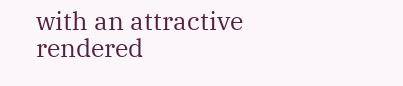with an attractive rendered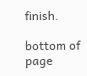finish.

bottom of page